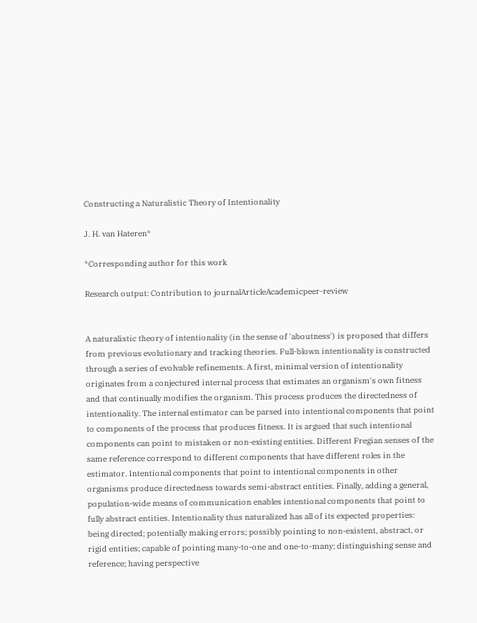Constructing a Naturalistic Theory of Intentionality

J. H. van Hateren*

*Corresponding author for this work

Research output: Contribution to journalArticleAcademicpeer-review


A naturalistic theory of intentionality (in the sense of 'aboutness') is proposed that differs from previous evolutionary and tracking theories. Full-blown intentionality is constructed through a series of evolvable refinements. A first, minimal version of intentionality originates from a conjectured internal process that estimates an organism's own fitness and that continually modifies the organism. This process produces the directedness of intentionality. The internal estimator can be parsed into intentional components that point to components of the process that produces fitness. It is argued that such intentional components can point to mistaken or non-existing entities. Different Fregian senses of the same reference correspond to different components that have different roles in the estimator. Intentional components that point to intentional components in other organisms produce directedness towards semi-abstract entities. Finally, adding a general, population-wide means of communication enables intentional components that point to fully abstract entities. Intentionality thus naturalized has all of its expected properties: being directed; potentially making errors; possibly pointing to non-existent, abstract, or rigid entities; capable of pointing many-to-one and one-to-many; distinguishing sense and reference; having perspective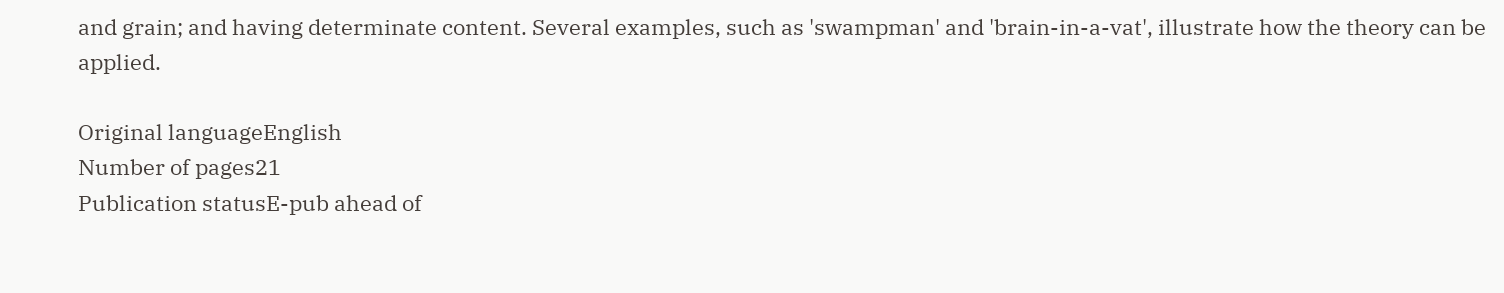and grain; and having determinate content. Several examples, such as 'swampman' and 'brain-in-a-vat', illustrate how the theory can be applied.

Original languageEnglish
Number of pages21
Publication statusE-pub ahead of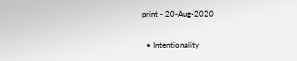print - 20-Aug-2020


  • Intentionality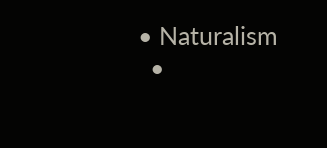• Naturalism
  •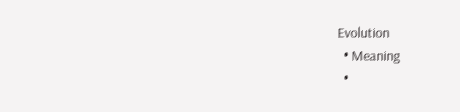Evolution
  • Meaning
  •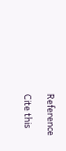Reference

Cite this